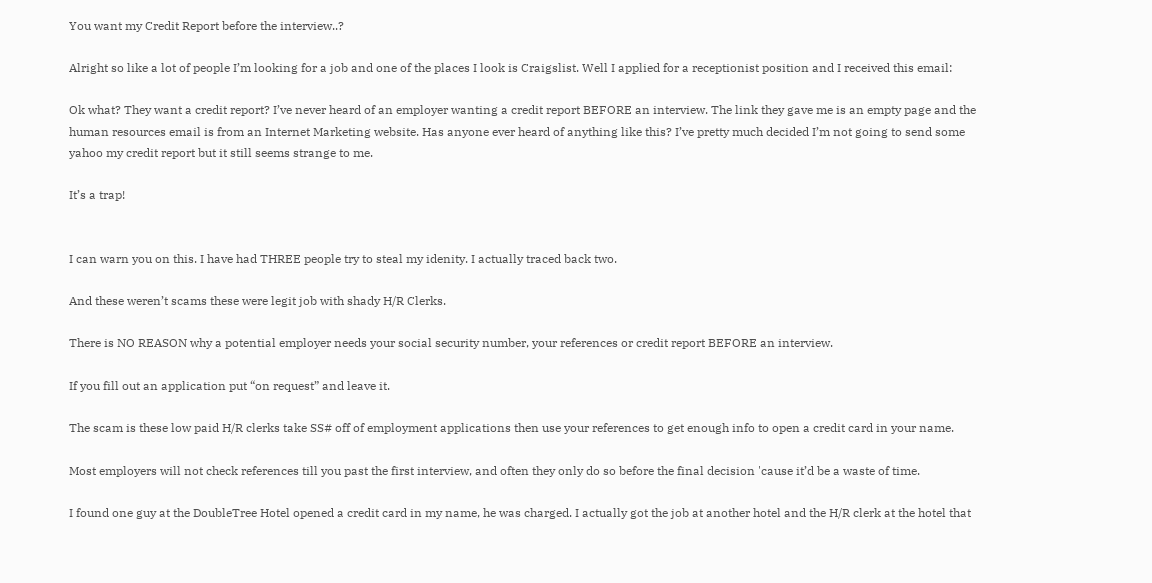You want my Credit Report before the interview..?

Alright so like a lot of people I’m looking for a job and one of the places I look is Craigslist. Well I applied for a receptionist position and I received this email:

Ok what? They want a credit report? I’ve never heard of an employer wanting a credit report BEFORE an interview. The link they gave me is an empty page and the human resources email is from an Internet Marketing website. Has anyone ever heard of anything like this? I’ve pretty much decided I’m not going to send some yahoo my credit report but it still seems strange to me.

It’s a trap!


I can warn you on this. I have had THREE people try to steal my idenity. I actually traced back two.

And these weren’t scams these were legit job with shady H/R Clerks.

There is NO REASON why a potential employer needs your social security number, your references or credit report BEFORE an interview.

If you fill out an application put “on request” and leave it.

The scam is these low paid H/R clerks take SS# off of employment applications then use your references to get enough info to open a credit card in your name.

Most employers will not check references till you past the first interview, and often they only do so before the final decision 'cause it’d be a waste of time.

I found one guy at the DoubleTree Hotel opened a credit card in my name, he was charged. I actually got the job at another hotel and the H/R clerk at the hotel that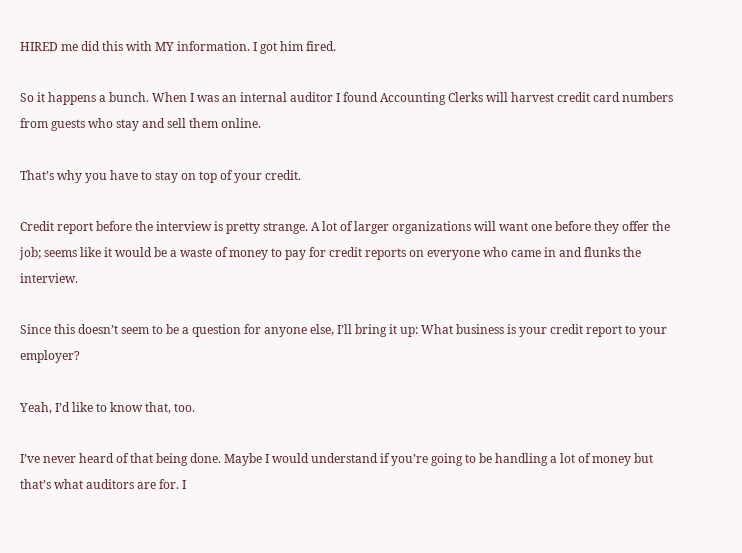HIRED me did this with MY information. I got him fired.

So it happens a bunch. When I was an internal auditor I found Accounting Clerks will harvest credit card numbers from guests who stay and sell them online.

That’s why you have to stay on top of your credit.

Credit report before the interview is pretty strange. A lot of larger organizations will want one before they offer the job; seems like it would be a waste of money to pay for credit reports on everyone who came in and flunks the interview.

Since this doesn’t seem to be a question for anyone else, I’ll bring it up: What business is your credit report to your employer?

Yeah, I’d like to know that, too.

I’ve never heard of that being done. Maybe I would understand if you’re going to be handling a lot of money but that’s what auditors are for. I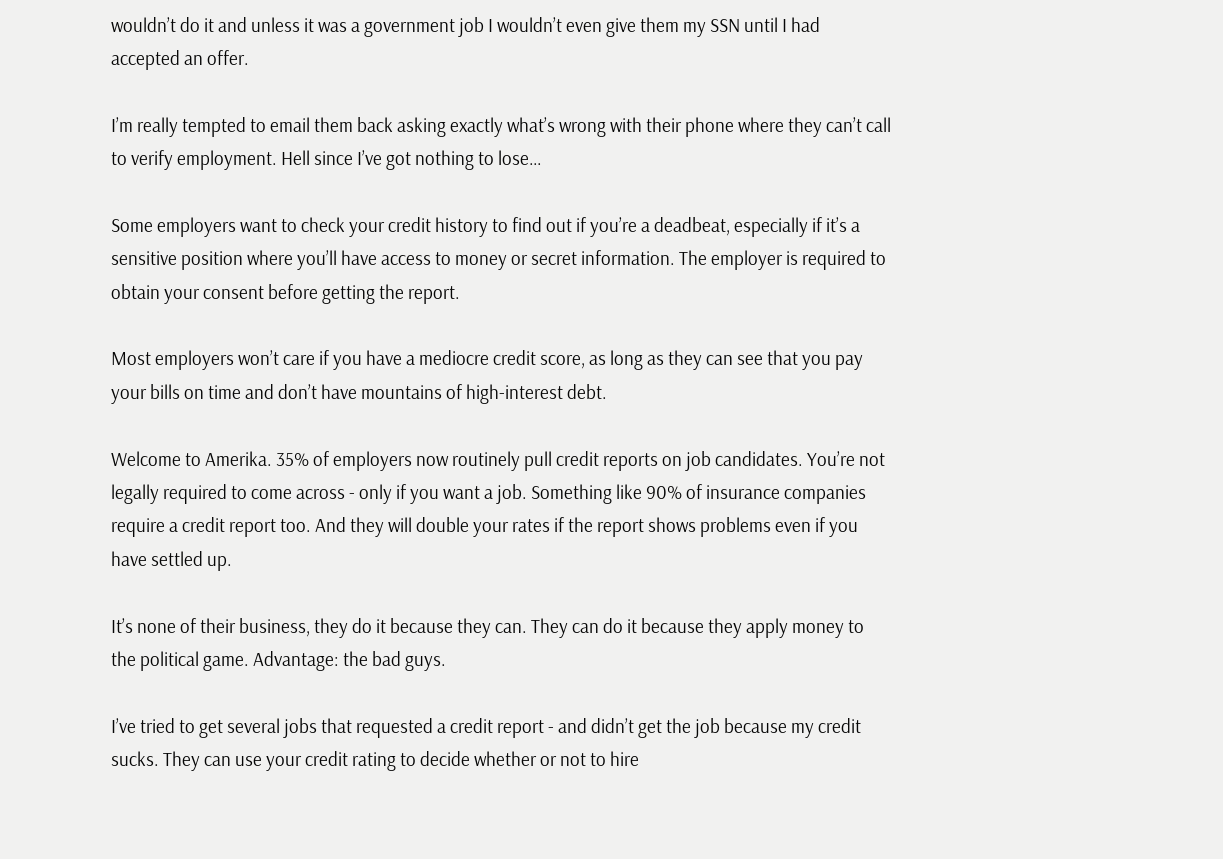wouldn’t do it and unless it was a government job I wouldn’t even give them my SSN until I had accepted an offer.

I’m really tempted to email them back asking exactly what’s wrong with their phone where they can’t call to verify employment. Hell since I’ve got nothing to lose…

Some employers want to check your credit history to find out if you’re a deadbeat, especially if it’s a sensitive position where you’ll have access to money or secret information. The employer is required to obtain your consent before getting the report.

Most employers won’t care if you have a mediocre credit score, as long as they can see that you pay your bills on time and don’t have mountains of high-interest debt.

Welcome to Amerika. 35% of employers now routinely pull credit reports on job candidates. You’re not legally required to come across - only if you want a job. Something like 90% of insurance companies require a credit report too. And they will double your rates if the report shows problems even if you have settled up.

It’s none of their business, they do it because they can. They can do it because they apply money to the political game. Advantage: the bad guys.

I’ve tried to get several jobs that requested a credit report - and didn’t get the job because my credit sucks. They can use your credit rating to decide whether or not to hire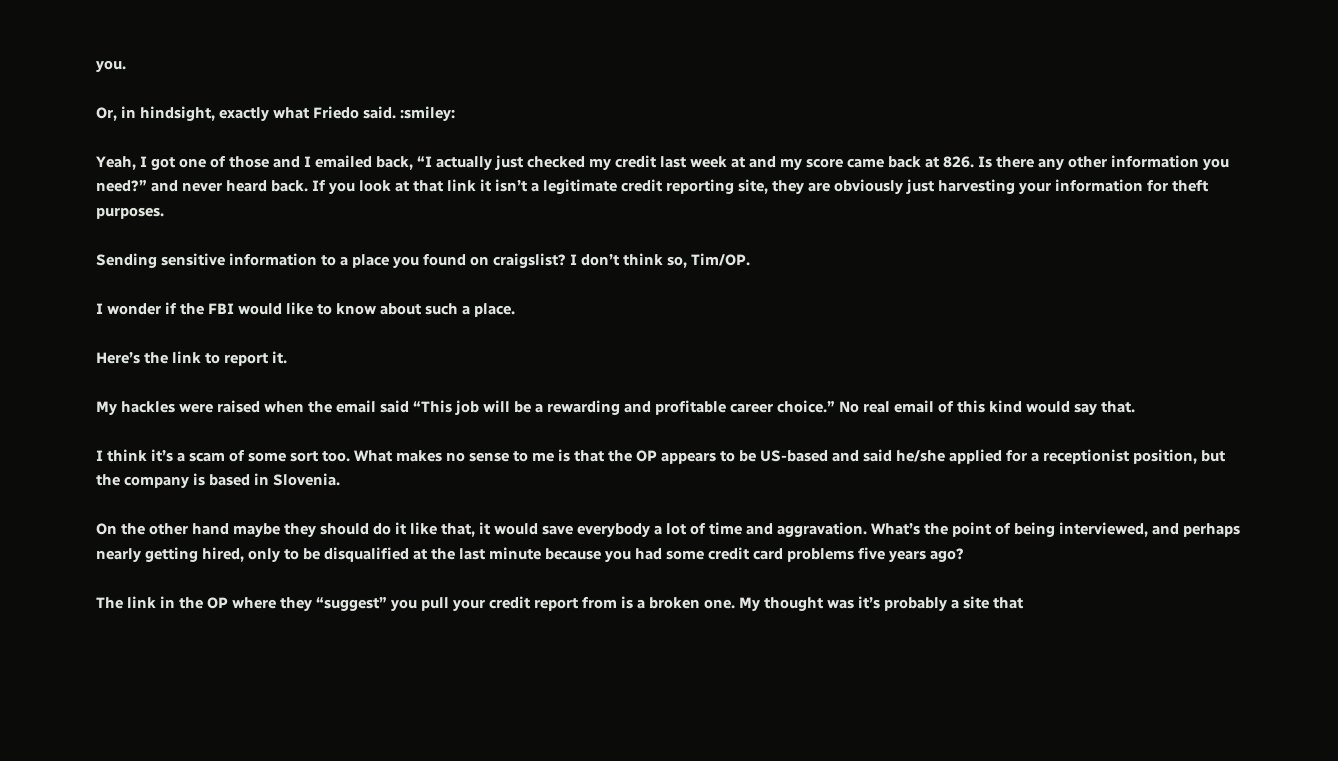you.

Or, in hindsight, exactly what Friedo said. :smiley:

Yeah, I got one of those and I emailed back, “I actually just checked my credit last week at and my score came back at 826. Is there any other information you need?” and never heard back. If you look at that link it isn’t a legitimate credit reporting site, they are obviously just harvesting your information for theft purposes.

Sending sensitive information to a place you found on craigslist? I don’t think so, Tim/OP.

I wonder if the FBI would like to know about such a place.

Here’s the link to report it.

My hackles were raised when the email said “This job will be a rewarding and profitable career choice.” No real email of this kind would say that.

I think it’s a scam of some sort too. What makes no sense to me is that the OP appears to be US-based and said he/she applied for a receptionist position, but the company is based in Slovenia.

On the other hand maybe they should do it like that, it would save everybody a lot of time and aggravation. What’s the point of being interviewed, and perhaps nearly getting hired, only to be disqualified at the last minute because you had some credit card problems five years ago?

The link in the OP where they “suggest” you pull your credit report from is a broken one. My thought was it’s probably a site that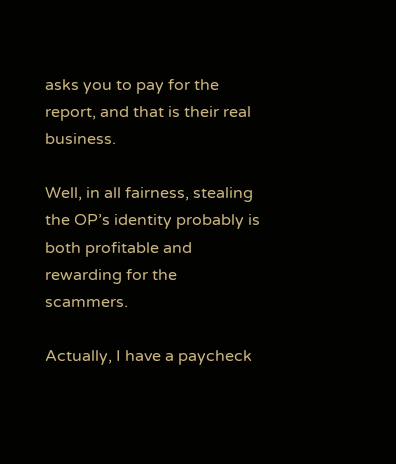asks you to pay for the report, and that is their real business.

Well, in all fairness, stealing the OP’s identity probably is both profitable and rewarding for the scammers.

Actually, I have a paycheck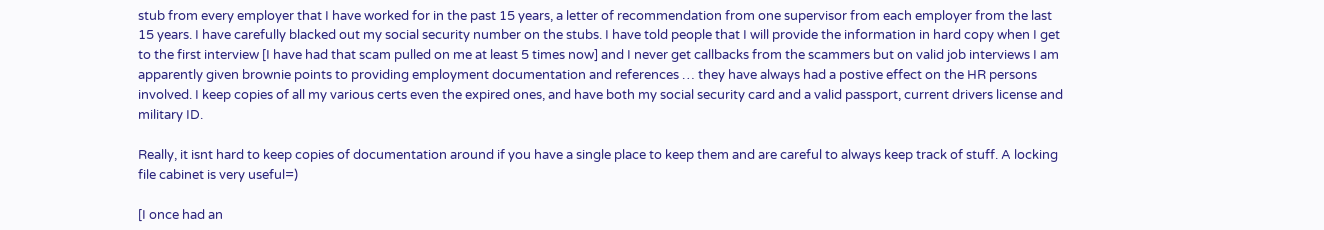stub from every employer that I have worked for in the past 15 years, a letter of recommendation from one supervisor from each employer from the last 15 years. I have carefully blacked out my social security number on the stubs. I have told people that I will provide the information in hard copy when I get to the first interview [I have had that scam pulled on me at least 5 times now] and I never get callbacks from the scammers but on valid job interviews I am apparently given brownie points to providing employment documentation and references … they have always had a postive effect on the HR persons involved. I keep copies of all my various certs even the expired ones, and have both my social security card and a valid passport, current drivers license and military ID.

Really, it isnt hard to keep copies of documentation around if you have a single place to keep them and are careful to always keep track of stuff. A locking file cabinet is very useful=)

[I once had an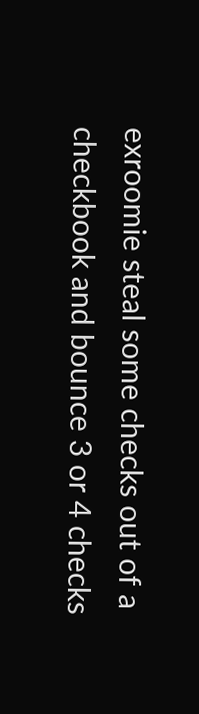exroomie steal some checks out of a checkbook and bounce 3 or 4 checks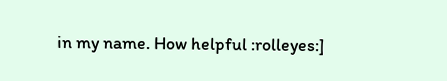in my name. How helpful :rolleyes:]